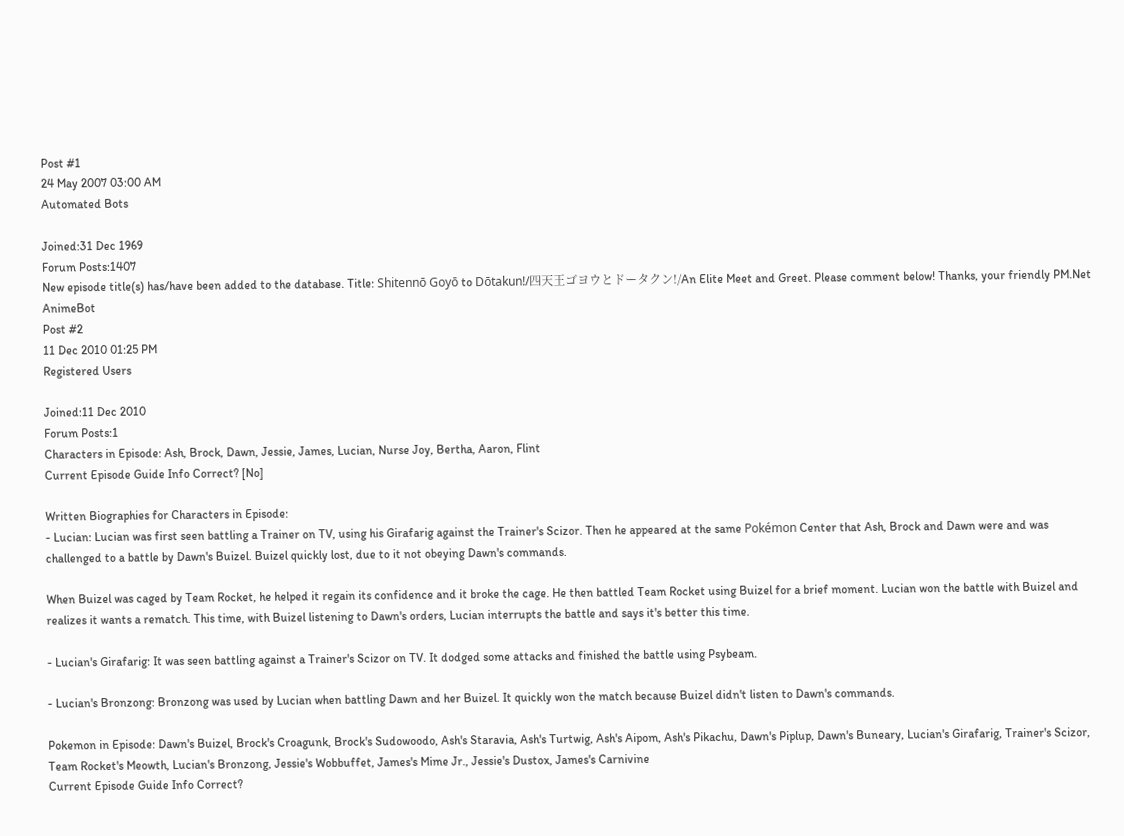Post #1
24 May 2007 03:00 AM
Automated Bots

Joined:31 Dec 1969
Forum Posts:1407
New episode title(s) has/have been added to the database. Title: Shitennō Goyō to Dōtakun!/四天王ゴヨウとドータクン!/An Elite Meet and Greet. Please comment below! Thanks, your friendly PM.Net AnimeBot
Post #2
11 Dec 2010 01:25 PM
Registered Users

Joined:11 Dec 2010
Forum Posts:1
Characters in Episode: Ash, Brock, Dawn, Jessie, James, Lucian, Nurse Joy, Bertha, Aaron, Flint
Current Episode Guide Info Correct? [No]

Written Biographies for Characters in Episode:
- Lucian: Lucian was first seen battling a Trainer on TV, using his Girafarig against the Trainer's Scizor. Then he appeared at the same Pokémon Center that Ash, Brock and Dawn were and was challenged to a battle by Dawn's Buizel. Buizel quickly lost, due to it not obeying Dawn's commands.

When Buizel was caged by Team Rocket, he helped it regain its confidence and it broke the cage. He then battled Team Rocket using Buizel for a brief moment. Lucian won the battle with Buizel and realizes it wants a rematch. This time, with Buizel listening to Dawn's orders, Lucian interrupts the battle and says it's better this time.

- Lucian's Girafarig: It was seen battling against a Trainer's Scizor on TV. It dodged some attacks and finished the battle using Psybeam.

- Lucian's Bronzong: Bronzong was used by Lucian when battling Dawn and her Buizel. It quickly won the match because Buizel didn't listen to Dawn's commands.

Pokemon in Episode: Dawn's Buizel, Brock's Croagunk, Brock's Sudowoodo, Ash's Staravia, Ash's Turtwig, Ash's Aipom, Ash's Pikachu, Dawn's Piplup, Dawn's Buneary, Lucian's Girafarig, Trainer's Scizor, Team Rocket's Meowth, Lucian's Bronzong, Jessie's Wobbuffet, James's Mime Jr., Jessie's Dustox, James's Carnivine
Current Episode Guide Info Correct?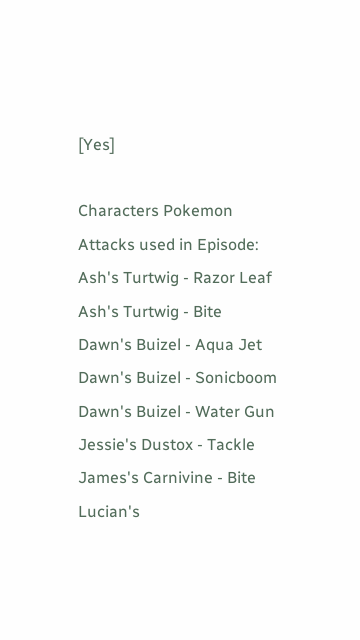[Yes]

Characters Pokemon Attacks used in Episode:
Ash's Turtwig - Razor Leaf
Ash's Turtwig - Bite
Dawn's Buizel - Aqua Jet
Dawn's Buizel - Sonicboom
Dawn's Buizel - Water Gun
Jessie's Dustox - Tackle
James's Carnivine - Bite
Lucian's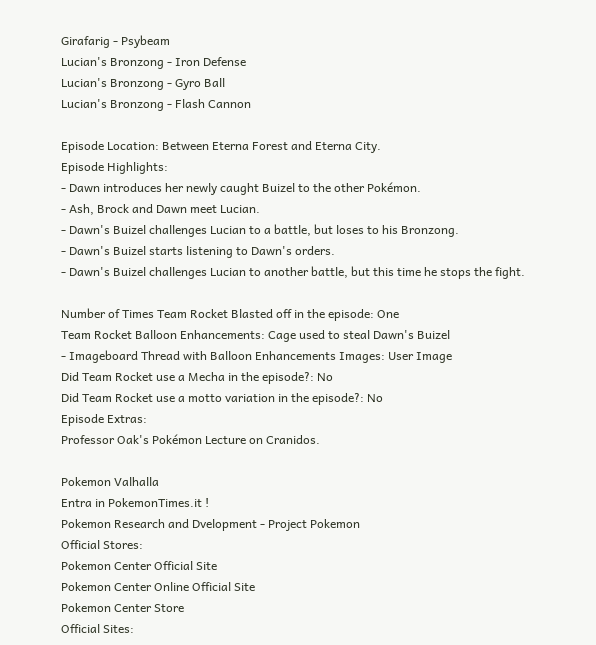Girafarig - Psybeam
Lucian's Bronzong - Iron Defense
Lucian's Bronzong - Gyro Ball
Lucian's Bronzong - Flash Cannon

Episode Location: Between Eterna Forest and Eterna City.
Episode Highlights:
- Dawn introduces her newly caught Buizel to the other Pokémon.
- Ash, Brock and Dawn meet Lucian.
- Dawn's Buizel challenges Lucian to a battle, but loses to his Bronzong.
- Dawn's Buizel starts listening to Dawn's orders.
- Dawn's Buizel challenges Lucian to another battle, but this time he stops the fight.

Number of Times Team Rocket Blasted off in the episode: One
Team Rocket Balloon Enhancements: Cage used to steal Dawn's Buizel
- Imageboard Thread with Balloon Enhancements Images: User Image
Did Team Rocket use a Mecha in the episode?: No
Did Team Rocket use a motto variation in the episode?: No
Episode Extras:
Professor Oak's Pokémon Lecture on Cranidos.

Pokemon Valhalla
Entra in PokemonTimes.it !
Pokemon Research and Dvelopment - Project Pokemon
Official Stores:
Pokemon Center Official Site
Pokemon Center Online Official Site
Pokemon Center Store
Official Sites: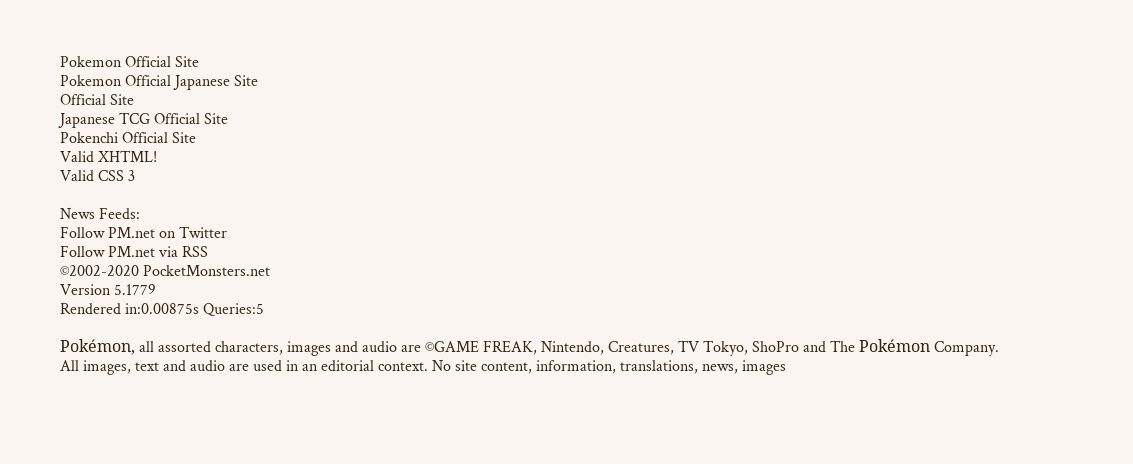Pokemon Official Site
Pokemon Official Japanese Site
Official Site
Japanese TCG Official Site
Pokenchi Official Site
Valid XHTML!
Valid CSS 3

News Feeds:
Follow PM.net on Twitter
Follow PM.net via RSS
©2002-2020 PocketMonsters.net
Version 5.1779
Rendered in:0.00875s Queries:5

Pokémon, all assorted characters, images and audio are ©GAME FREAK, Nintendo, Creatures, TV Tokyo, ShoPro and The Pokémon Company.
All images, text and audio are used in an editorial context. No site content, information, translations, news, images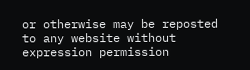or otherwise may be reposted to any website without expression permission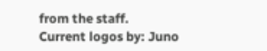from the staff.
Current logos by: Juno